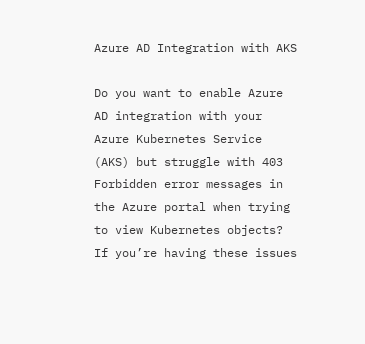Azure AD Integration with AKS

Do you want to enable Azure AD integration with your Azure Kubernetes Service (AKS) but struggle with 403 Forbidden error messages in the Azure portal when trying to view Kubernetes objects? If you’re having these issues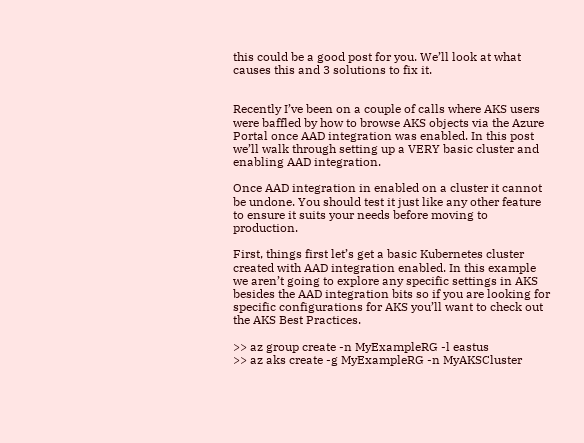this could be a good post for you. We’ll look at what causes this and 3 solutions to fix it.


Recently I’ve been on a couple of calls where AKS users were baffled by how to browse AKS objects via the Azure Portal once AAD integration was enabled. In this post we’ll walk through setting up a VERY basic cluster and enabling AAD integration.

Once AAD integration in enabled on a cluster it cannot be undone. You should test it just like any other feature to ensure it suits your needs before moving to production.

First, things first let’s get a basic Kubernetes cluster created with AAD integration enabled. In this example we aren’t going to explore any specific settings in AKS besides the AAD integration bits so if you are looking for specific configurations for AKS you’ll want to check out the AKS Best Practices.

>> az group create -n MyExampleRG -l eastus
>> az aks create -g MyExampleRG -n MyAKSCluster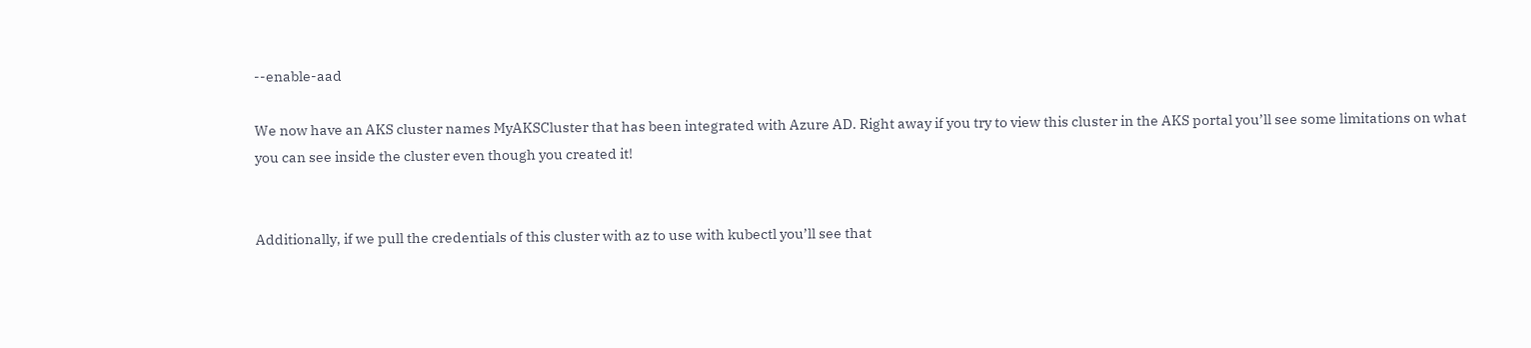--enable-aad

We now have an AKS cluster names MyAKSCluster that has been integrated with Azure AD. Right away if you try to view this cluster in the AKS portal you’ll see some limitations on what you can see inside the cluster even though you created it!


Additionally, if we pull the credentials of this cluster with az to use with kubectl you’ll see that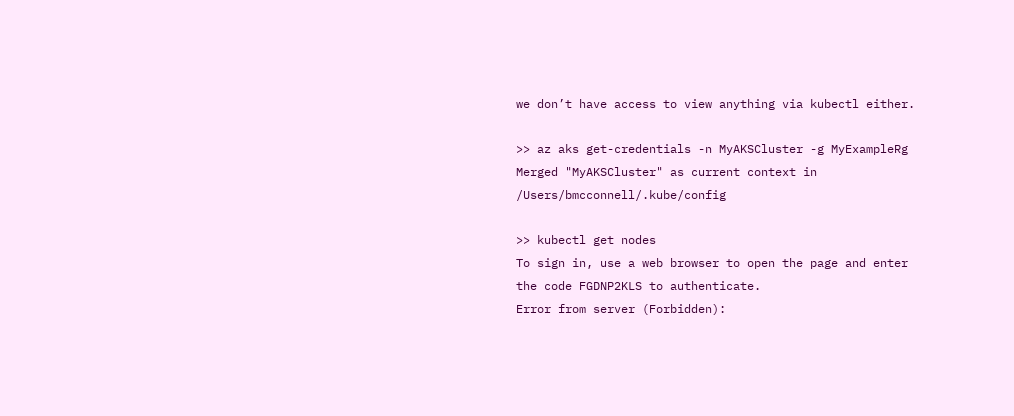we don’t have access to view anything via kubectl either.

>> az aks get-credentials -n MyAKSCluster -g MyExampleRg
Merged "MyAKSCluster" as current context in /Users/bmcconnell/.kube/config

>> kubectl get nodes
To sign in, use a web browser to open the page and enter the code FGDNP2KLS to authenticate.
Error from server (Forbidden):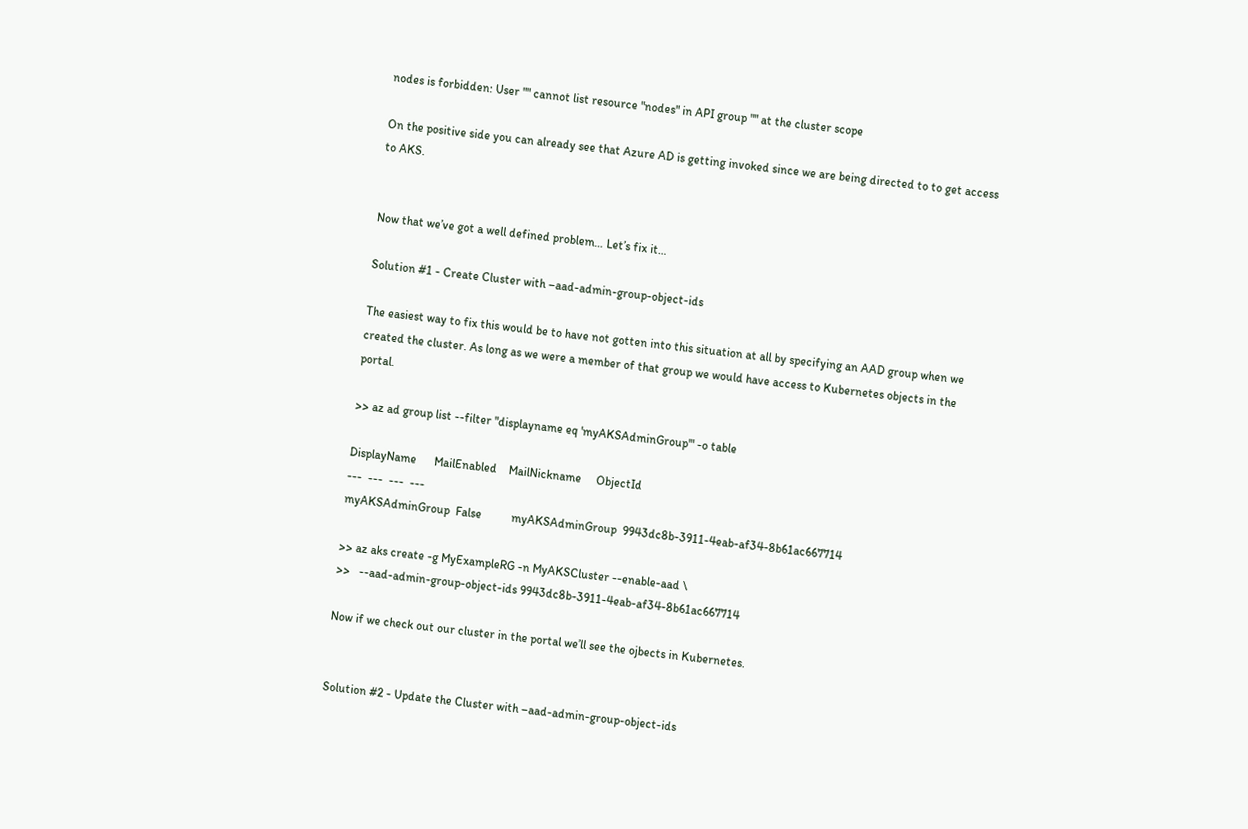nodes is forbidden: User "" cannot list resource "nodes" in API group "" at the cluster scope

On the positive side you can already see that Azure AD is getting invoked since we are being directed to to get access to AKS.


Now that we’ve got a well defined problem… Let’s fix it…

Solution #1 - Create Cluster with –aad-admin-group-object-ids

The easiest way to fix this would be to have not gotten into this situation at all by specifying an AAD group when we created the cluster. As long as we were a member of that group we would have access to Kubernetes objects in the portal.

>> az ad group list --filter "displayname eq 'myAKSAdminGroup'" -o table

DisplayName      MailEnabled    MailNickname     ObjectId
---  ---  ---  ---
myAKSAdminGroup  False          myAKSAdminGroup  9943dc8b-3911-4eab-af34-8b61ac667714

>> az aks create -g MyExampleRG -n MyAKSCluster --enable-aad \
>>   --aad-admin-group-object-ids 9943dc8b-3911-4eab-af34-8b61ac667714

Now if we check out our cluster in the portal we’ll see the ojbects in Kubernetes.


Solution #2 - Update the Cluster with –aad-admin-group-object-ids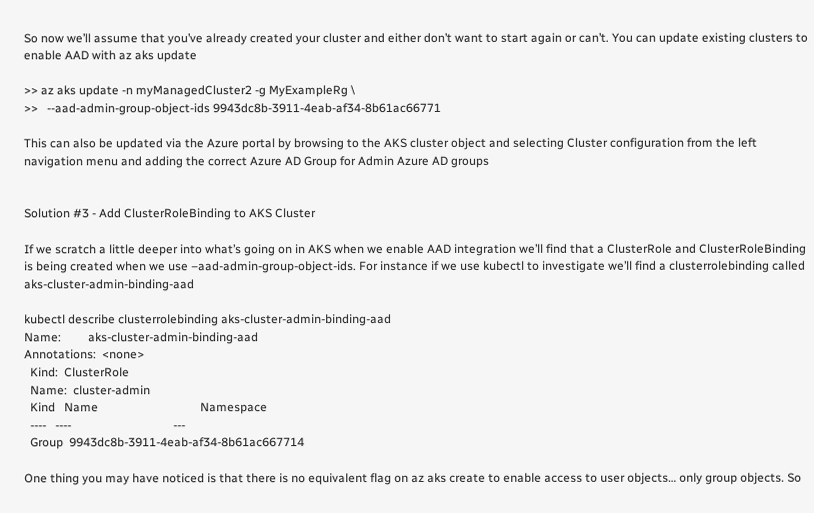So now we’ll assume that you’ve already created your cluster and either don’t want to start again or can’t. You can update existing clusters to enable AAD with az aks update

>> az aks update -n myManagedCluster2 -g MyExampleRg \
>>   --aad-admin-group-object-ids 9943dc8b-3911-4eab-af34-8b61ac66771

This can also be updated via the Azure portal by browsing to the AKS cluster object and selecting Cluster configuration from the left navigation menu and adding the correct Azure AD Group for Admin Azure AD groups


Solution #3 - Add ClusterRoleBinding to AKS Cluster

If we scratch a little deeper into what’s going on in AKS when we enable AAD integration we’ll find that a ClusterRole and ClusterRoleBinding is being created when we use –aad-admin-group-object-ids. For instance if we use kubectl to investigate we’ll find a clusterrolebinding called aks-cluster-admin-binding-aad

kubectl describe clusterrolebinding aks-cluster-admin-binding-aad
Name:         aks-cluster-admin-binding-aad
Annotations:  <none>
  Kind:  ClusterRole
  Name:  cluster-admin
  Kind   Name                                  Namespace
  ----   ----                                  ---
  Group  9943dc8b-3911-4eab-af34-8b61ac667714

One thing you may have noticed is that there is no equivalent flag on az aks create to enable access to user objects… only group objects. So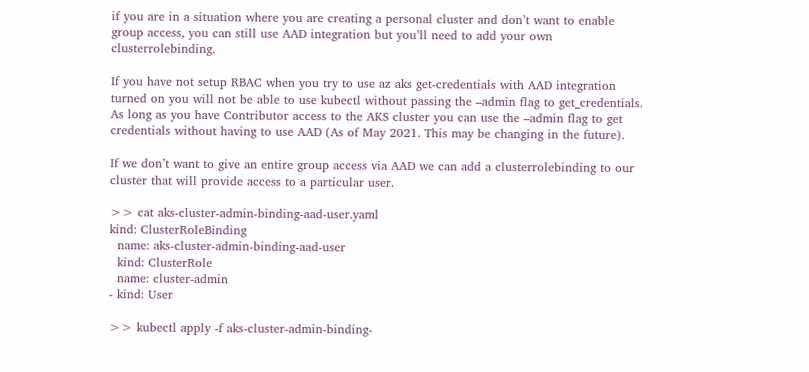if you are in a situation where you are creating a personal cluster and don’t want to enable group access, you can still use AAD integration but you’ll need to add your own clusterrolebinding.

If you have not setup RBAC when you try to use az aks get-credentials with AAD integration turned on you will not be able to use kubectl without passing the –admin flag to get_credentials. As long as you have Contributor access to the AKS cluster you can use the –admin flag to get credentials without having to use AAD (As of May 2021. This may be changing in the future).

If we don’t want to give an entire group access via AAD we can add a clusterrolebinding to our cluster that will provide access to a particular user.

>> cat aks-cluster-admin-binding-aad-user.yaml
kind: ClusterRoleBinding
  name: aks-cluster-admin-binding-aad-user
  kind: ClusterRole
  name: cluster-admin
- kind: User

>> kubectl apply -f aks-cluster-admin-binding-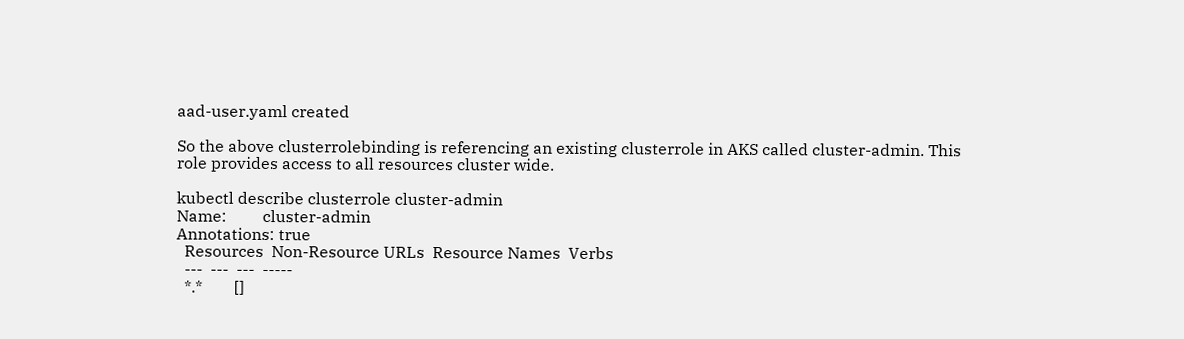aad-user.yaml created

So the above clusterrolebinding is referencing an existing clusterrole in AKS called cluster-admin. This role provides access to all resources cluster wide.

kubectl describe clusterrole cluster-admin
Name:         cluster-admin
Annotations: true
  Resources  Non-Resource URLs  Resource Names  Verbs
  ---  ---  ---  -----
  *.*        []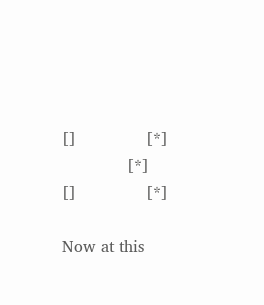[]              [*]
             [*]                []              [*]

Now at this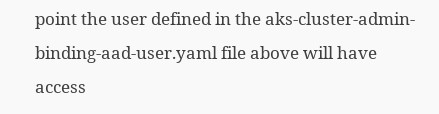point the user defined in the aks-cluster-admin-binding-aad-user.yaml file above will have access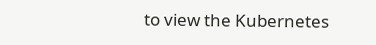to view the Kubernetes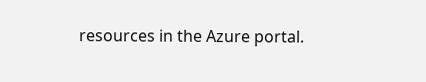resources in the Azure portal.